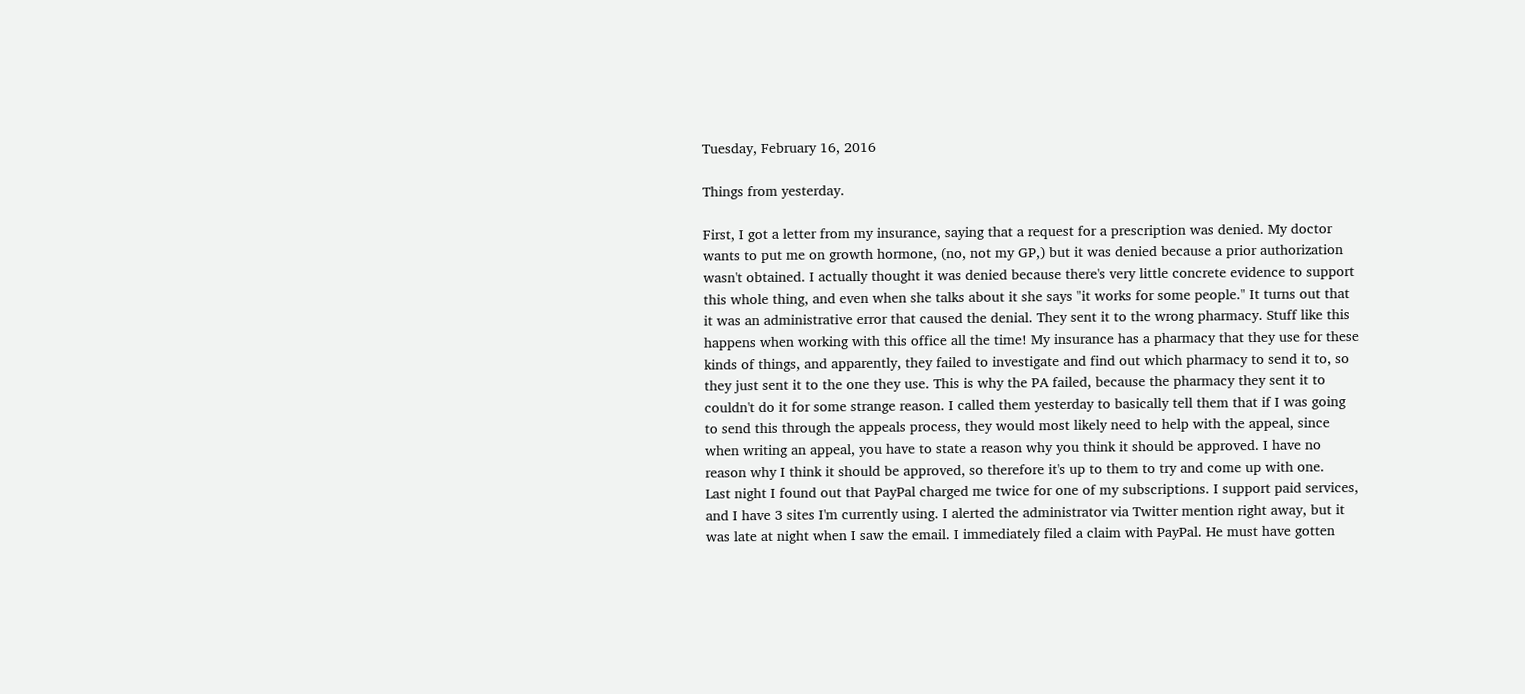Tuesday, February 16, 2016

Things from yesterday.

First, I got a letter from my insurance, saying that a request for a prescription was denied. My doctor wants to put me on growth hormone, (no, not my GP,) but it was denied because a prior authorization wasn't obtained. I actually thought it was denied because there's very little concrete evidence to support this whole thing, and even when she talks about it she says "it works for some people." It turns out that it was an administrative error that caused the denial. They sent it to the wrong pharmacy. Stuff like this happens when working with this office all the time! My insurance has a pharmacy that they use for these kinds of things, and apparently, they failed to investigate and find out which pharmacy to send it to, so they just sent it to the one they use. This is why the PA failed, because the pharmacy they sent it to couldn't do it for some strange reason. I called them yesterday to basically tell them that if I was going to send this through the appeals process, they would most likely need to help with the appeal, since when writing an appeal, you have to state a reason why you think it should be approved. I have no reason why I think it should be approved, so therefore it's up to them to try and come up with one.
Last night I found out that PayPal charged me twice for one of my subscriptions. I support paid services, and I have 3 sites I'm currently using. I alerted the administrator via Twitter mention right away, but it was late at night when I saw the email. I immediately filed a claim with PayPal. He must have gotten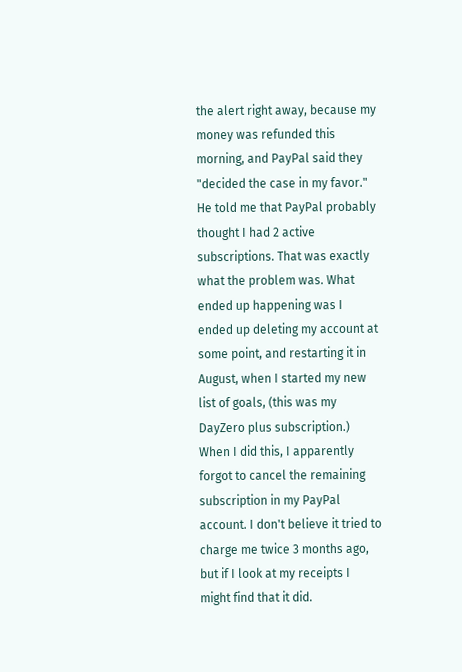the alert right away, because my money was refunded this morning, and PayPal said they "decided the case in my favor." He told me that PayPal probably thought I had 2 active subscriptions. That was exactly what the problem was. What ended up happening was I ended up deleting my account at some point, and restarting it in August, when I started my new list of goals, (this was my DayZero plus subscription.) When I did this, I apparently forgot to cancel the remaining subscription in my PayPal account. I don't believe it tried to charge me twice 3 months ago, but if I look at my receipts I might find that it did.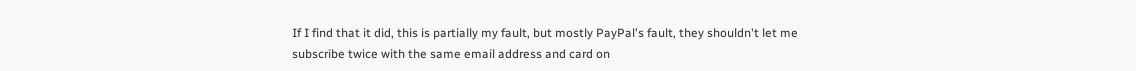If I find that it did, this is partially my fault, but mostly PayPal's fault, they shouldn't let me subscribe twice with the same email address and card on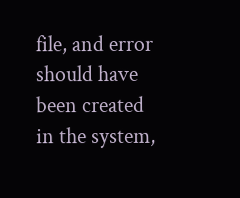file, and error should have been created in the system,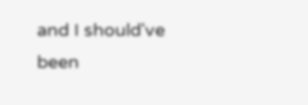and I should've been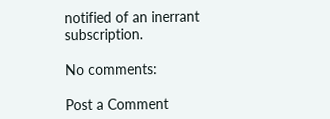notified of an inerrant subscription.

No comments:

Post a Comment